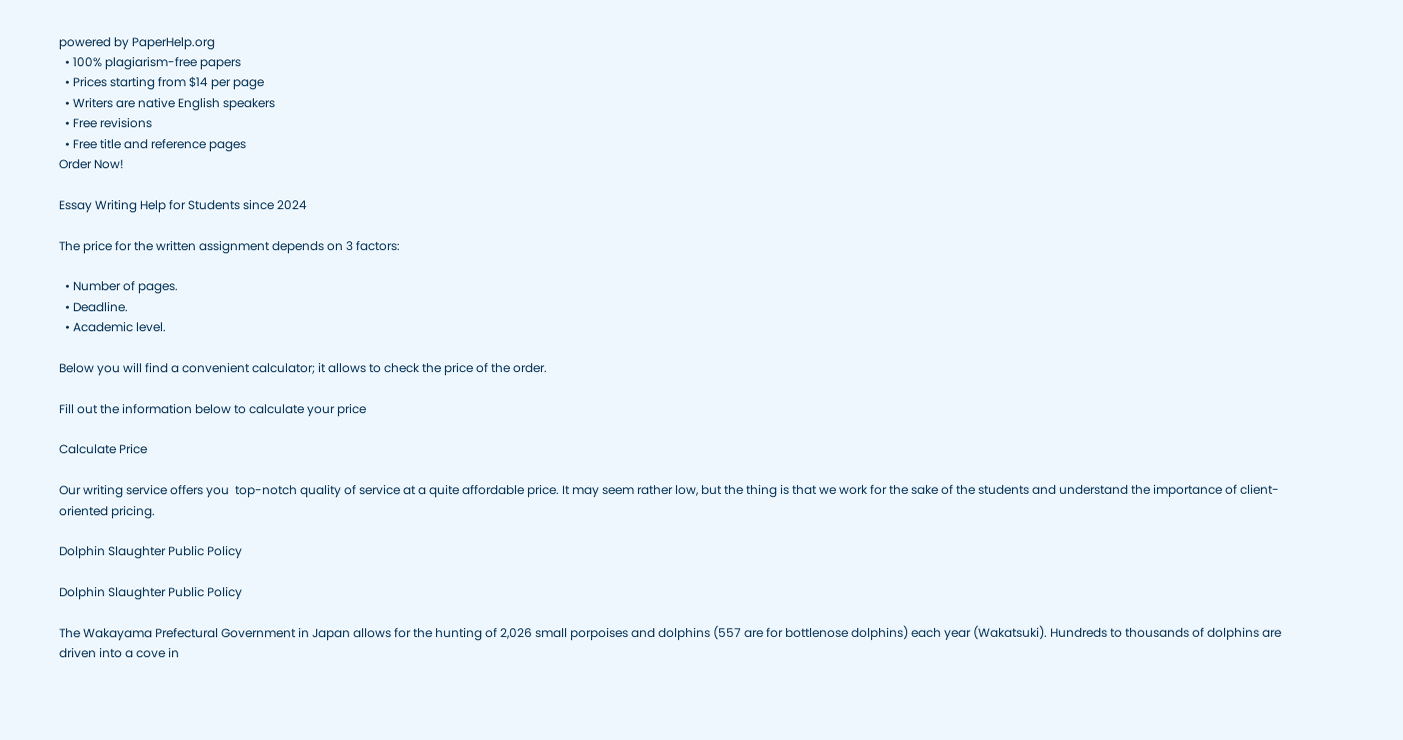powered by PaperHelp.org
  • 100% plagiarism-free papers
  • Prices starting from $14 per page
  • Writers are native English speakers
  • Free revisions
  • Free title and reference pages
Order Now!

Essay Writing Help for Students since 2024

The price for the written assignment depends on 3 factors:

  • Number of pages.
  • Deadline.
  • Academic level.

Below you will find a convenient calculator; it allows to check the price of the order.

Fill out the information below to calculate your price

Calculate Price

Our writing service offers you  top-notch quality of service at a quite affordable price. It may seem rather low, but the thing is that we work for the sake of the students and understand the importance of client-oriented pricing.

Dolphin Slaughter Public Policy

Dolphin Slaughter Public Policy

The Wakayama Prefectural Government in Japan allows for the hunting of 2,026 small porpoises and dolphins (557 are for bottlenose dolphins) each year (Wakatsuki). Hundreds to thousands of dolphins are driven into a cove in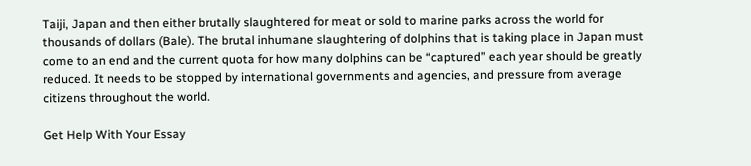Taiji, Japan and then either brutally slaughtered for meat or sold to marine parks across the world for thousands of dollars (Bale). The brutal inhumane slaughtering of dolphins that is taking place in Japan must come to an end and the current quota for how many dolphins can be “captured” each year should be greatly reduced. It needs to be stopped by international governments and agencies, and pressure from average citizens throughout the world.

Get Help With Your Essay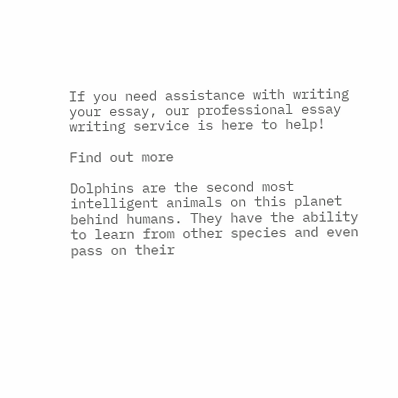If you need assistance with writing your essay, our professional essay writing service is here to help!

Find out more

Dolphins are the second most intelligent animals on this planet behind humans. They have the ability to learn from other species and even pass on their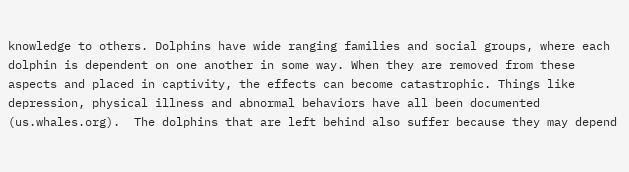knowledge to others. Dolphins have wide ranging families and social groups, where each dolphin is dependent on one another in some way. When they are removed from these aspects and placed in captivity, the effects can become catastrophic. Things like depression, physical illness and abnormal behaviors have all been documented (us.whales.org).  The dolphins that are left behind also suffer because they may depend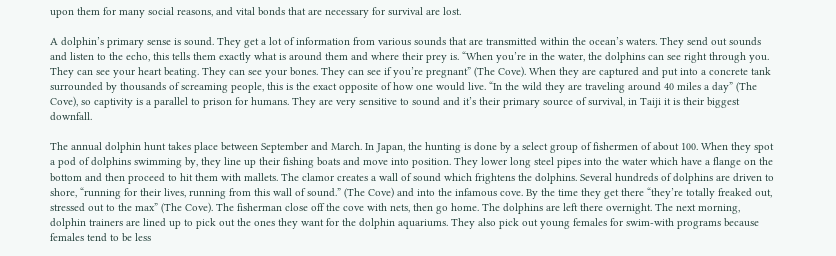upon them for many social reasons, and vital bonds that are necessary for survival are lost.

A dolphin’s primary sense is sound. They get a lot of information from various sounds that are transmitted within the ocean’s waters. They send out sounds and listen to the echo, this tells them exactly what is around them and where their prey is. “When you’re in the water, the dolphins can see right through you. They can see your heart beating. They can see your bones. They can see if you’re pregnant” (The Cove). When they are captured and put into a concrete tank surrounded by thousands of screaming people, this is the exact opposite of how one would live. “In the wild they are traveling around 40 miles a day” (The Cove), so captivity is a parallel to prison for humans. They are very sensitive to sound and it’s their primary source of survival, in Taiji it is their biggest downfall.

The annual dolphin hunt takes place between September and March. In Japan, the hunting is done by a select group of fishermen of about 100. When they spot a pod of dolphins swimming by, they line up their fishing boats and move into position. They lower long steel pipes into the water which have a flange on the bottom and then proceed to hit them with mallets. The clamor creates a wall of sound which frightens the dolphins. Several hundreds of dolphins are driven to shore, “running for their lives, running from this wall of sound.” (The Cove) and into the infamous cove. By the time they get there “they’re totally freaked out, stressed out to the max” (The Cove). The fisherman close off the cove with nets, then go home. The dolphins are left there overnight. The next morning, dolphin trainers are lined up to pick out the ones they want for the dolphin aquariums. They also pick out young females for swim-with programs because females tend to be less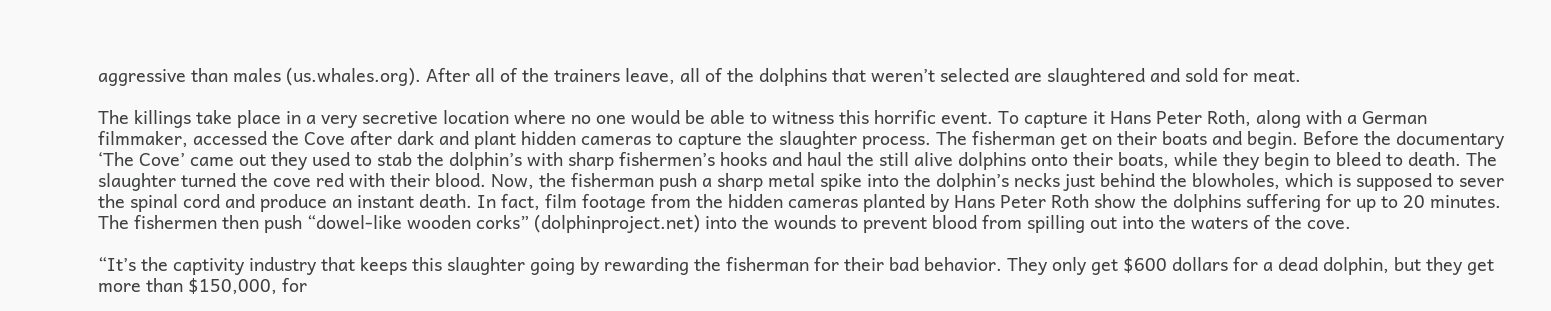aggressive than males (us.whales.org). After all of the trainers leave, all of the dolphins that weren’t selected are slaughtered and sold for meat.

The killings take place in a very secretive location where no one would be able to witness this horrific event. To capture it Hans Peter Roth, along with a German filmmaker, accessed the Cove after dark and plant hidden cameras to capture the slaughter process. The fisherman get on their boats and begin. Before the documentary ‘The Cove’ came out they used to stab the dolphin’s with sharp fishermen’s hooks and haul the still alive dolphins onto their boats, while they begin to bleed to death. The slaughter turned the cove red with their blood. Now, the fisherman push a sharp metal spike into the dolphin’s necks just behind the blowholes, which is supposed to sever the spinal cord and produce an instant death. In fact, film footage from the hidden cameras planted by Hans Peter Roth show the dolphins suffering for up to 20 minutes. The fishermen then push “dowel-like wooden corks” (dolphinproject.net) into the wounds to prevent blood from spilling out into the waters of the cove.

“It’s the captivity industry that keeps this slaughter going by rewarding the fisherman for their bad behavior. They only get $600 dollars for a dead dolphin, but they get more than $150,000, for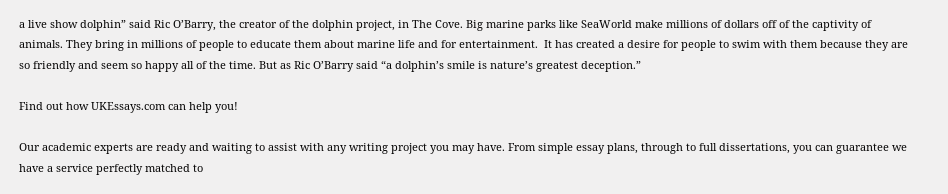a live show dolphin” said Ric O’Barry, the creator of the dolphin project, in The Cove. Big marine parks like SeaWorld make millions of dollars off of the captivity of animals. They bring in millions of people to educate them about marine life and for entertainment.  It has created a desire for people to swim with them because they are so friendly and seem so happy all of the time. But as Ric O’Barry said “a dolphin’s smile is nature’s greatest deception.”

Find out how UKEssays.com can help you!

Our academic experts are ready and waiting to assist with any writing project you may have. From simple essay plans, through to full dissertations, you can guarantee we have a service perfectly matched to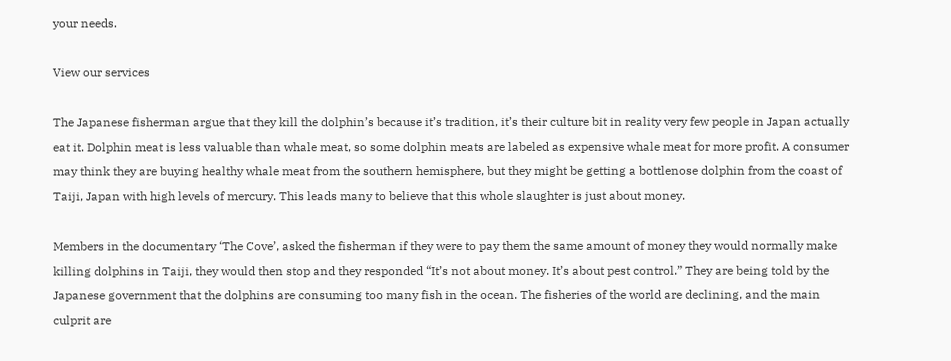your needs.

View our services

The Japanese fisherman argue that they kill the dolphin’s because it’s tradition, it’s their culture bit in reality very few people in Japan actually eat it. Dolphin meat is less valuable than whale meat, so some dolphin meats are labeled as expensive whale meat for more profit. A consumer may think they are buying healthy whale meat from the southern hemisphere, but they might be getting a bottlenose dolphin from the coast of Taiji, Japan with high levels of mercury. This leads many to believe that this whole slaughter is just about money.

Members in the documentary ‘The Cove’, asked the fisherman if they were to pay them the same amount of money they would normally make killing dolphins in Taiji, they would then stop and they responded “It’s not about money. It’s about pest control.” They are being told by the Japanese government that the dolphins are consuming too many fish in the ocean. The fisheries of the world are declining, and the main culprit are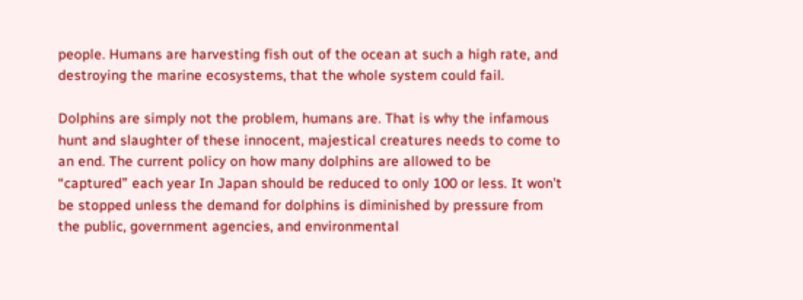people. Humans are harvesting fish out of the ocean at such a high rate, and destroying the marine ecosystems, that the whole system could fail.

Dolphins are simply not the problem, humans are. That is why the infamous hunt and slaughter of these innocent, majestical creatures needs to come to an end. The current policy on how many dolphins are allowed to be “captured” each year In Japan should be reduced to only 100 or less. It won’t be stopped unless the demand for dolphins is diminished by pressure from the public, government agencies, and environmental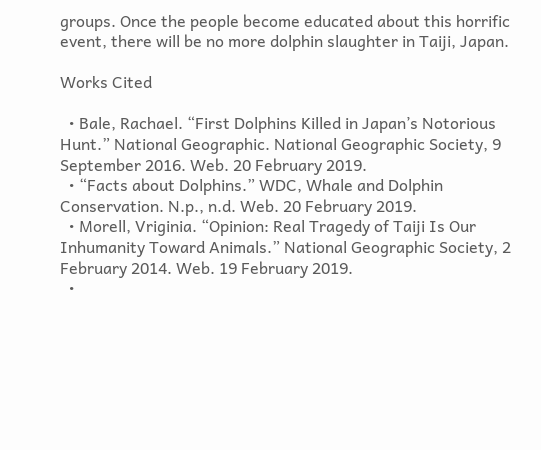groups. Once the people become educated about this horrific event, there will be no more dolphin slaughter in Taiji, Japan.

Works Cited

  • Bale, Rachael. “First Dolphins Killed in Japan’s Notorious Hunt.” National Geographic. National Geographic Society, 9 September 2016. Web. 20 February 2019.
  • “Facts about Dolphins.” WDC, Whale and Dolphin Conservation. N.p., n.d. Web. 20 February 2019.
  • Morell, Vriginia. “Opinion: Real Tragedy of Taiji Is Our Inhumanity Toward Animals.” National Geographic Society, 2 February 2014. Web. 19 February 2019.
  •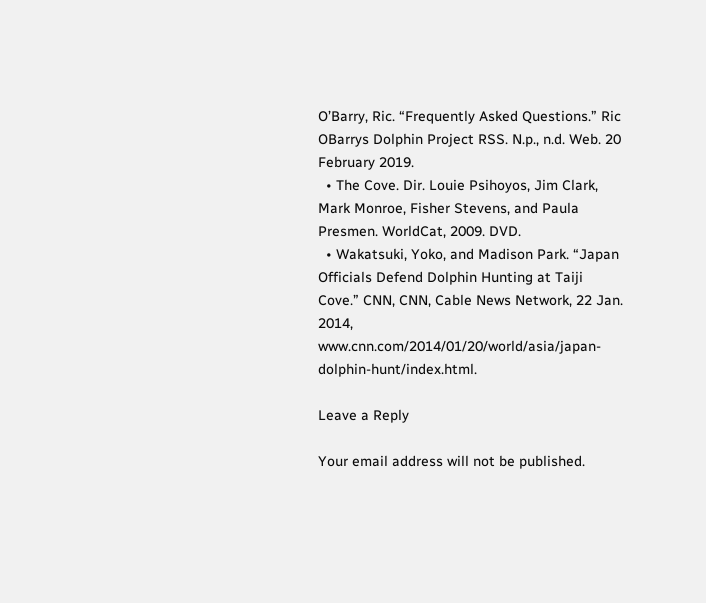O’Barry, Ric. “Frequently Asked Questions.” Ric OBarrys Dolphin Project RSS. N.p., n.d. Web. 20 February 2019.
  • The Cove. Dir. Louie Psihoyos, Jim Clark, Mark Monroe, Fisher Stevens, and Paula Presmen. WorldCat, 2009. DVD.
  • Wakatsuki, Yoko, and Madison Park. “Japan Officials Defend Dolphin Hunting at Taiji Cove.” CNN, CNN, Cable News Network, 22 Jan. 2014, www.cnn.com/2014/01/20/world/asia/japan-dolphin-hunt/index.html.

Leave a Reply

Your email address will not be published.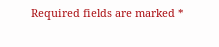Required fields are marked *